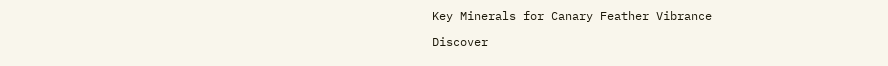Key Minerals for Canary Feather Vibrance

Discover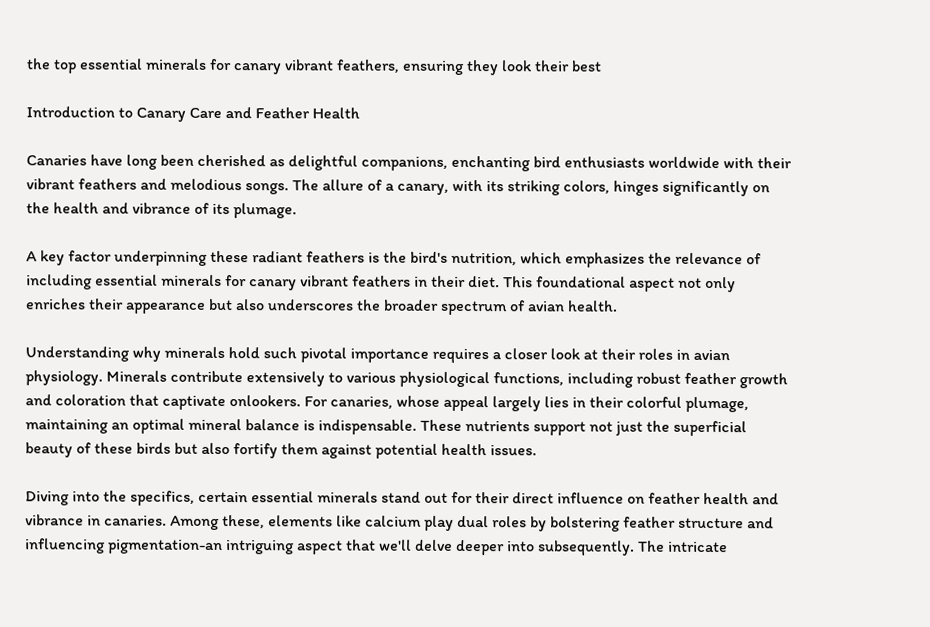the top essential minerals for canary vibrant feathers, ensuring they look their best

Introduction to Canary Care and Feather Health

Canaries have long been cherished as delightful companions, enchanting bird enthusiasts worldwide with their vibrant feathers and melodious songs. The allure of a canary, with its striking colors, hinges significantly on the health and vibrance of its plumage.

A key factor underpinning these radiant feathers is the bird's nutrition, which emphasizes the relevance of including essential minerals for canary vibrant feathers in their diet. This foundational aspect not only enriches their appearance but also underscores the broader spectrum of avian health.

Understanding why minerals hold such pivotal importance requires a closer look at their roles in avian physiology. Minerals contribute extensively to various physiological functions, including robust feather growth and coloration that captivate onlookers. For canaries, whose appeal largely lies in their colorful plumage, maintaining an optimal mineral balance is indispensable. These nutrients support not just the superficial beauty of these birds but also fortify them against potential health issues.

Diving into the specifics, certain essential minerals stand out for their direct influence on feather health and vibrance in canaries. Among these, elements like calcium play dual roles by bolstering feather structure and influencing pigmentation-an intriguing aspect that we'll delve deeper into subsequently. The intricate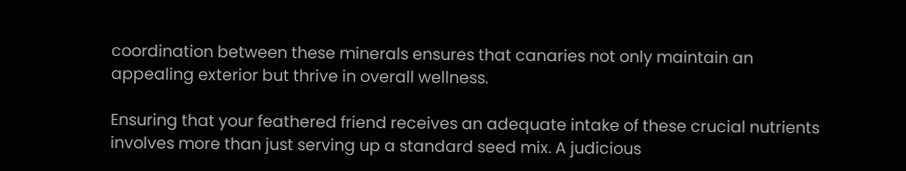coordination between these minerals ensures that canaries not only maintain an appealing exterior but thrive in overall wellness.

Ensuring that your feathered friend receives an adequate intake of these crucial nutrients involves more than just serving up a standard seed mix. A judicious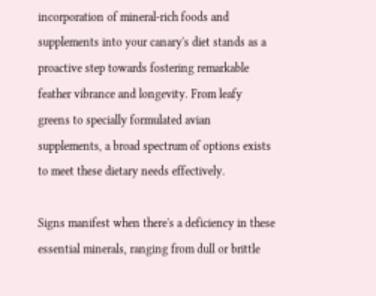incorporation of mineral-rich foods and supplements into your canary's diet stands as a proactive step towards fostering remarkable feather vibrance and longevity. From leafy greens to specially formulated avian supplements, a broad spectrum of options exists to meet these dietary needs effectively.

Signs manifest when there's a deficiency in these essential minerals, ranging from dull or brittle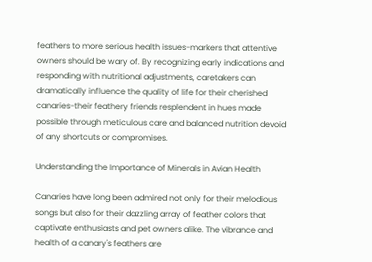feathers to more serious health issues-markers that attentive owners should be wary of. By recognizing early indications and responding with nutritional adjustments, caretakers can dramatically influence the quality of life for their cherished canaries-their feathery friends resplendent in hues made possible through meticulous care and balanced nutrition devoid of any shortcuts or compromises.

Understanding the Importance of Minerals in Avian Health

Canaries have long been admired not only for their melodious songs but also for their dazzling array of feather colors that captivate enthusiasts and pet owners alike. The vibrance and health of a canary's feathers are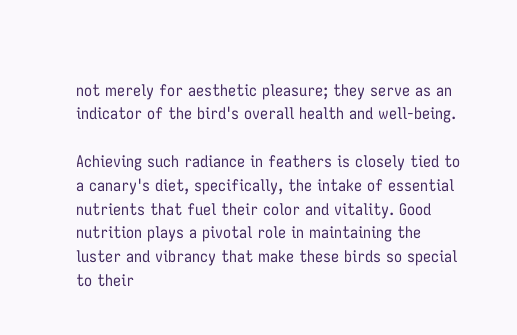not merely for aesthetic pleasure; they serve as an indicator of the bird's overall health and well-being.

Achieving such radiance in feathers is closely tied to a canary's diet, specifically, the intake of essential nutrients that fuel their color and vitality. Good nutrition plays a pivotal role in maintaining the luster and vibrancy that make these birds so special to their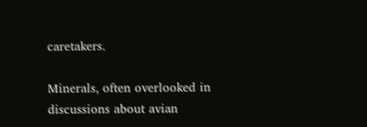caretakers.

Minerals, often overlooked in discussions about avian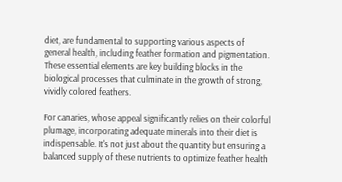diet, are fundamental to supporting various aspects of general health, including feather formation and pigmentation. These essential elements are key building blocks in the biological processes that culminate in the growth of strong, vividly colored feathers.

For canaries, whose appeal significantly relies on their colorful plumage, incorporating adequate minerals into their diet is indispensable. It's not just about the quantity but ensuring a balanced supply of these nutrients to optimize feather health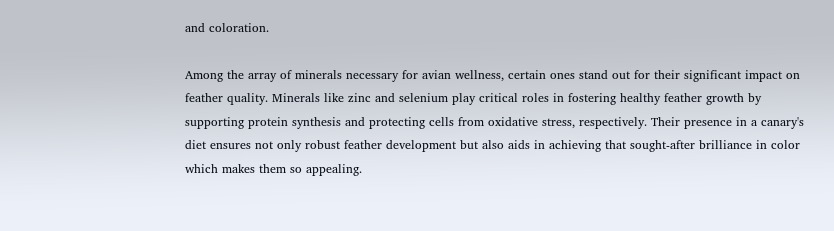and coloration.

Among the array of minerals necessary for avian wellness, certain ones stand out for their significant impact on feather quality. Minerals like zinc and selenium play critical roles in fostering healthy feather growth by supporting protein synthesis and protecting cells from oxidative stress, respectively. Their presence in a canary's diet ensures not only robust feather development but also aids in achieving that sought-after brilliance in color which makes them so appealing.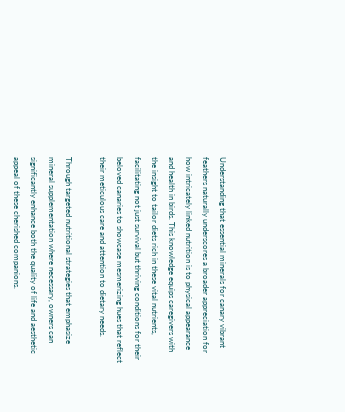Understanding that essential minerals for canary vibrant feathers naturally underscores a broader appreciation for how intricately linked nutrition is to physical appearance and health in birds. This knowledge equips caregivers with the insight to tailor diets rich in these vital nutrients, facilitating not just survival but thriving conditions for their beloved canaries to showcase mesmerizing hues that reflect their meticulous care and attention to dietary needs.

Through targeted nutritional strategies that emphasize mineral supplementation where necessary, owners can significantly enhance both the quality of life and aesthetic appeal of these cherished companions.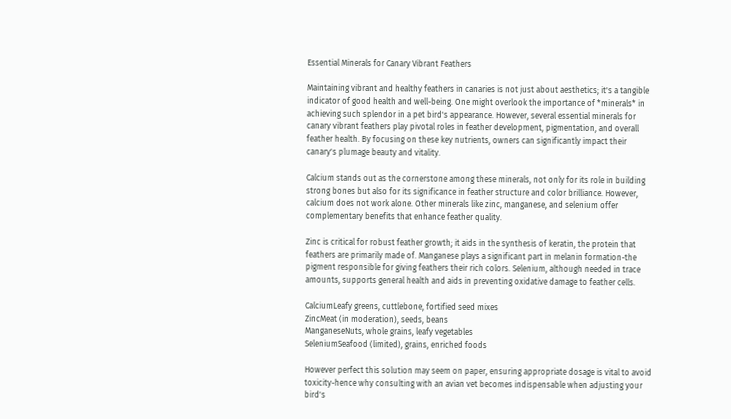Essential Minerals for Canary Vibrant Feathers

Maintaining vibrant and healthy feathers in canaries is not just about aesthetics; it's a tangible indicator of good health and well-being. One might overlook the importance of *minerals* in achieving such splendor in a pet bird's appearance. However, several essential minerals for canary vibrant feathers play pivotal roles in feather development, pigmentation, and overall feather health. By focusing on these key nutrients, owners can significantly impact their canary's plumage beauty and vitality.

Calcium stands out as the cornerstone among these minerals, not only for its role in building strong bones but also for its significance in feather structure and color brilliance. However, calcium does not work alone. Other minerals like zinc, manganese, and selenium offer complementary benefits that enhance feather quality.

Zinc is critical for robust feather growth; it aids in the synthesis of keratin, the protein that feathers are primarily made of. Manganese plays a significant part in melanin formation-the pigment responsible for giving feathers their rich colors. Selenium, although needed in trace amounts, supports general health and aids in preventing oxidative damage to feather cells.

CalciumLeafy greens, cuttlebone, fortified seed mixes
ZincMeat (in moderation), seeds, beans
ManganeseNuts, whole grains, leafy vegetables
SeleniumSeafood (limited), grains, enriched foods

However perfect this solution may seem on paper, ensuring appropriate dosage is vital to avoid toxicity-hence why consulting with an avian vet becomes indispensable when adjusting your bird's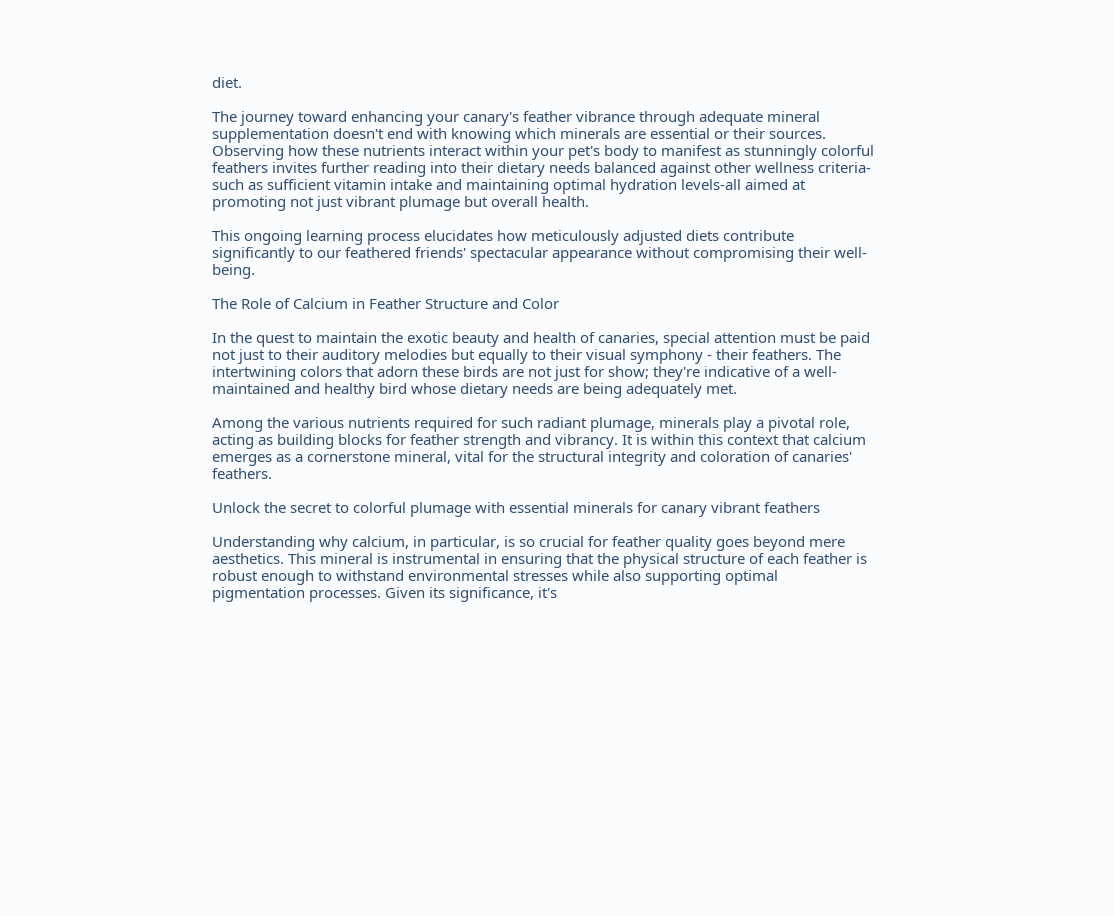diet.

The journey toward enhancing your canary's feather vibrance through adequate mineral supplementation doesn't end with knowing which minerals are essential or their sources. Observing how these nutrients interact within your pet's body to manifest as stunningly colorful feathers invites further reading into their dietary needs balanced against other wellness criteria-such as sufficient vitamin intake and maintaining optimal hydration levels-all aimed at promoting not just vibrant plumage but overall health.

This ongoing learning process elucidates how meticulously adjusted diets contribute significantly to our feathered friends' spectacular appearance without compromising their well-being.

The Role of Calcium in Feather Structure and Color

In the quest to maintain the exotic beauty and health of canaries, special attention must be paid not just to their auditory melodies but equally to their visual symphony - their feathers. The intertwining colors that adorn these birds are not just for show; they're indicative of a well-maintained and healthy bird whose dietary needs are being adequately met.

Among the various nutrients required for such radiant plumage, minerals play a pivotal role, acting as building blocks for feather strength and vibrancy. It is within this context that calcium emerges as a cornerstone mineral, vital for the structural integrity and coloration of canaries' feathers.

Unlock the secret to colorful plumage with essential minerals for canary vibrant feathers

Understanding why calcium, in particular, is so crucial for feather quality goes beyond mere aesthetics. This mineral is instrumental in ensuring that the physical structure of each feather is robust enough to withstand environmental stresses while also supporting optimal pigmentation processes. Given its significance, it's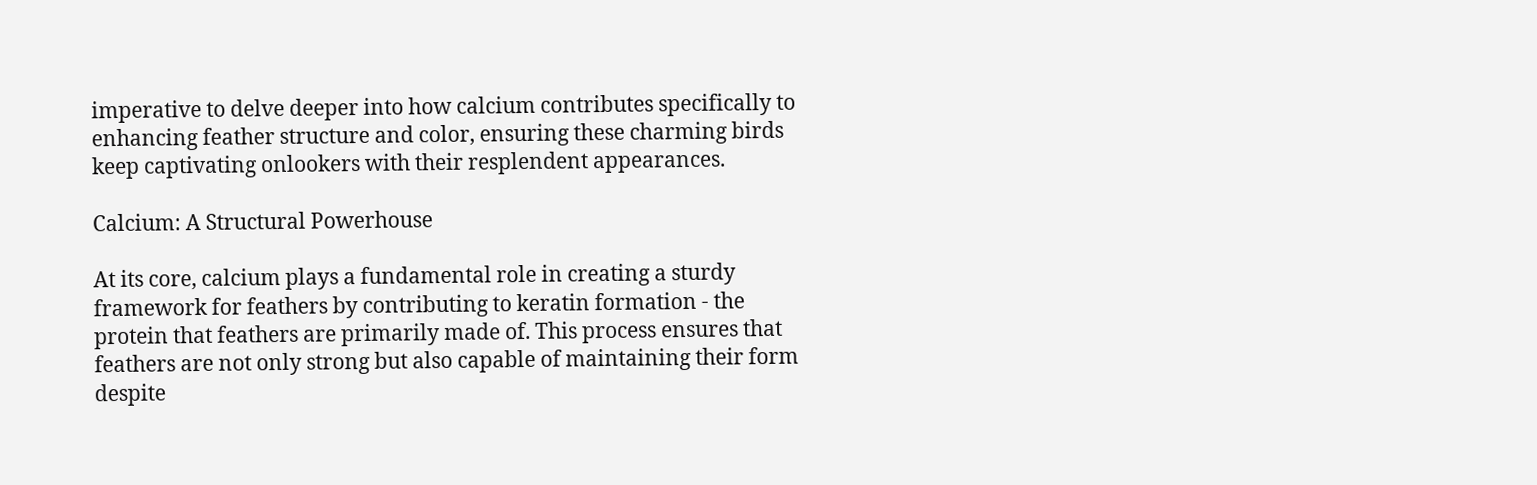imperative to delve deeper into how calcium contributes specifically to enhancing feather structure and color, ensuring these charming birds keep captivating onlookers with their resplendent appearances.

Calcium: A Structural Powerhouse

At its core, calcium plays a fundamental role in creating a sturdy framework for feathers by contributing to keratin formation - the protein that feathers are primarily made of. This process ensures that feathers are not only strong but also capable of maintaining their form despite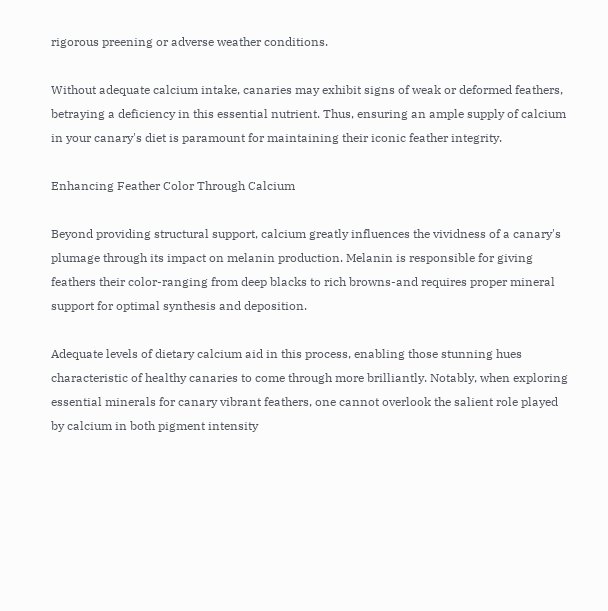rigorous preening or adverse weather conditions.

Without adequate calcium intake, canaries may exhibit signs of weak or deformed feathers, betraying a deficiency in this essential nutrient. Thus, ensuring an ample supply of calcium in your canary's diet is paramount for maintaining their iconic feather integrity.

Enhancing Feather Color Through Calcium

Beyond providing structural support, calcium greatly influences the vividness of a canary's plumage through its impact on melanin production. Melanin is responsible for giving feathers their color-ranging from deep blacks to rich browns-and requires proper mineral support for optimal synthesis and deposition.

Adequate levels of dietary calcium aid in this process, enabling those stunning hues characteristic of healthy canaries to come through more brilliantly. Notably, when exploring essential minerals for canary vibrant feathers, one cannot overlook the salient role played by calcium in both pigment intensity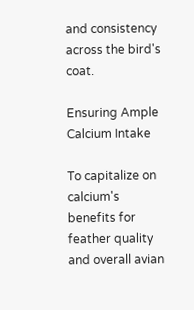and consistency across the bird's coat.

Ensuring Ample Calcium Intake

To capitalize on calcium's benefits for feather quality and overall avian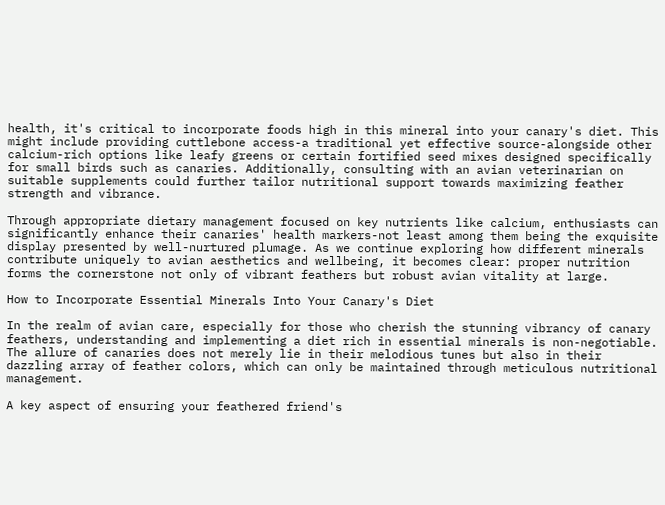health, it's critical to incorporate foods high in this mineral into your canary's diet. This might include providing cuttlebone access-a traditional yet effective source-alongside other calcium-rich options like leafy greens or certain fortified seed mixes designed specifically for small birds such as canaries. Additionally, consulting with an avian veterinarian on suitable supplements could further tailor nutritional support towards maximizing feather strength and vibrance.

Through appropriate dietary management focused on key nutrients like calcium, enthusiasts can significantly enhance their canaries' health markers-not least among them being the exquisite display presented by well-nurtured plumage. As we continue exploring how different minerals contribute uniquely to avian aesthetics and wellbeing, it becomes clear: proper nutrition forms the cornerstone not only of vibrant feathers but robust avian vitality at large.

How to Incorporate Essential Minerals Into Your Canary's Diet

In the realm of avian care, especially for those who cherish the stunning vibrancy of canary feathers, understanding and implementing a diet rich in essential minerals is non-negotiable. The allure of canaries does not merely lie in their melodious tunes but also in their dazzling array of feather colors, which can only be maintained through meticulous nutritional management.

A key aspect of ensuring your feathered friend's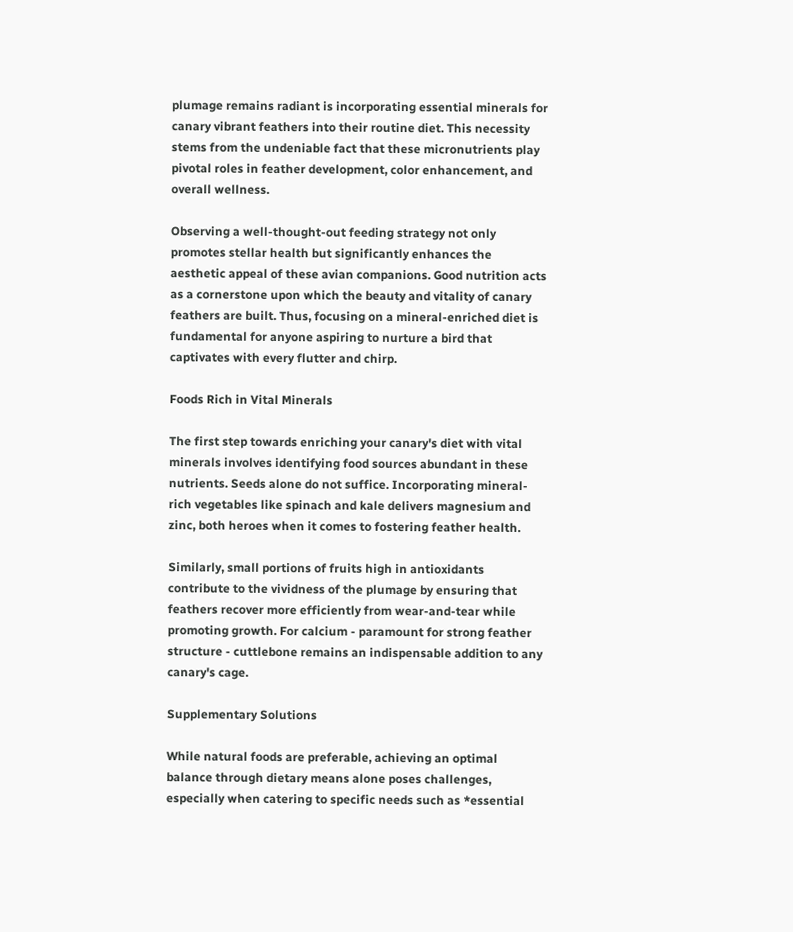plumage remains radiant is incorporating essential minerals for canary vibrant feathers into their routine diet. This necessity stems from the undeniable fact that these micronutrients play pivotal roles in feather development, color enhancement, and overall wellness.

Observing a well-thought-out feeding strategy not only promotes stellar health but significantly enhances the aesthetic appeal of these avian companions. Good nutrition acts as a cornerstone upon which the beauty and vitality of canary feathers are built. Thus, focusing on a mineral-enriched diet is fundamental for anyone aspiring to nurture a bird that captivates with every flutter and chirp.

Foods Rich in Vital Minerals

The first step towards enriching your canary's diet with vital minerals involves identifying food sources abundant in these nutrients. Seeds alone do not suffice. Incorporating mineral-rich vegetables like spinach and kale delivers magnesium and zinc, both heroes when it comes to fostering feather health.

Similarly, small portions of fruits high in antioxidants contribute to the vividness of the plumage by ensuring that feathers recover more efficiently from wear-and-tear while promoting growth. For calcium - paramount for strong feather structure - cuttlebone remains an indispensable addition to any canary's cage.

Supplementary Solutions

While natural foods are preferable, achieving an optimal balance through dietary means alone poses challenges, especially when catering to specific needs such as *essential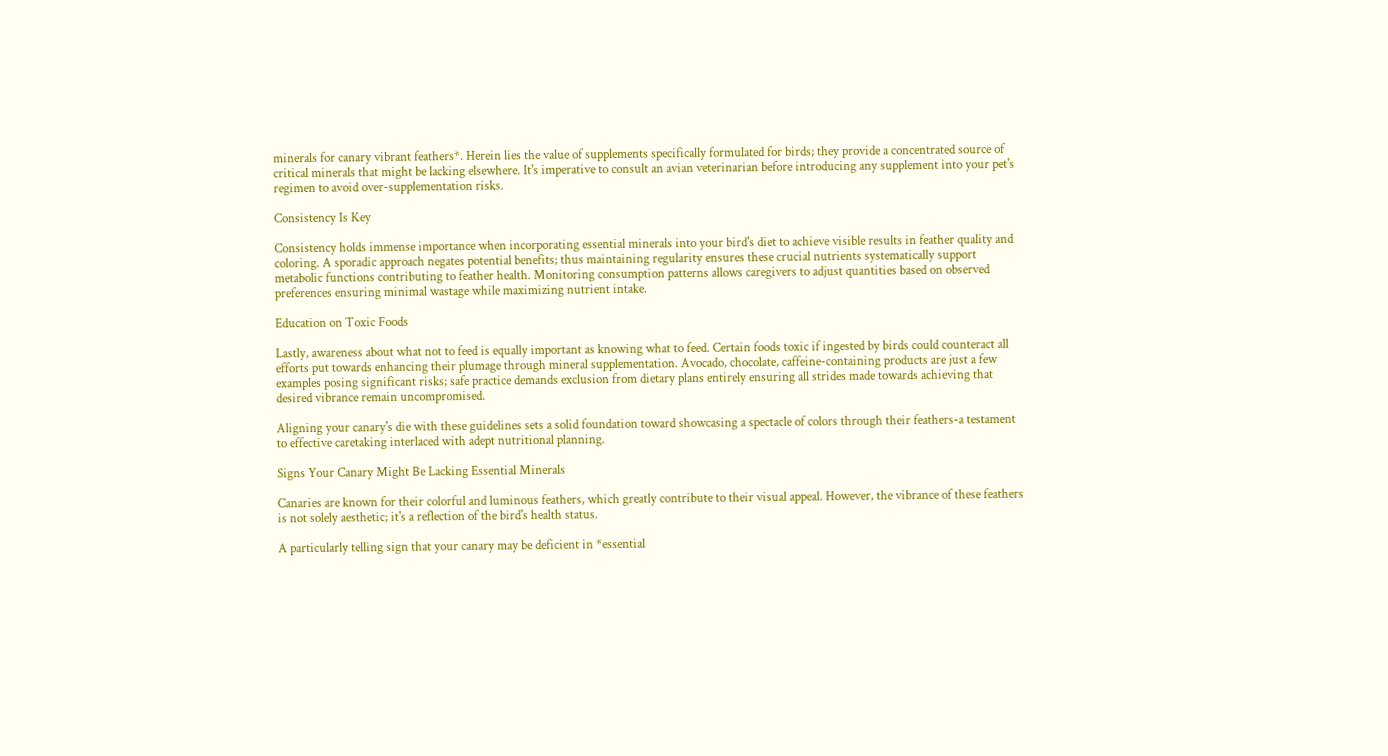minerals for canary vibrant feathers*. Herein lies the value of supplements specifically formulated for birds; they provide a concentrated source of critical minerals that might be lacking elsewhere. It's imperative to consult an avian veterinarian before introducing any supplement into your pet's regimen to avoid over-supplementation risks.

Consistency Is Key

Consistency holds immense importance when incorporating essential minerals into your bird's diet to achieve visible results in feather quality and coloring. A sporadic approach negates potential benefits; thus maintaining regularity ensures these crucial nutrients systematically support metabolic functions contributing to feather health. Monitoring consumption patterns allows caregivers to adjust quantities based on observed preferences ensuring minimal wastage while maximizing nutrient intake.

Education on Toxic Foods

Lastly, awareness about what not to feed is equally important as knowing what to feed. Certain foods toxic if ingested by birds could counteract all efforts put towards enhancing their plumage through mineral supplementation. Avocado, chocolate, caffeine-containing products are just a few examples posing significant risks; safe practice demands exclusion from dietary plans entirely ensuring all strides made towards achieving that desired vibrance remain uncompromised.

Aligning your canary's die with these guidelines sets a solid foundation toward showcasing a spectacle of colors through their feathers-a testament to effective caretaking interlaced with adept nutritional planning.

Signs Your Canary Might Be Lacking Essential Minerals

Canaries are known for their colorful and luminous feathers, which greatly contribute to their visual appeal. However, the vibrance of these feathers is not solely aesthetic; it's a reflection of the bird's health status.

A particularly telling sign that your canary may be deficient in *essential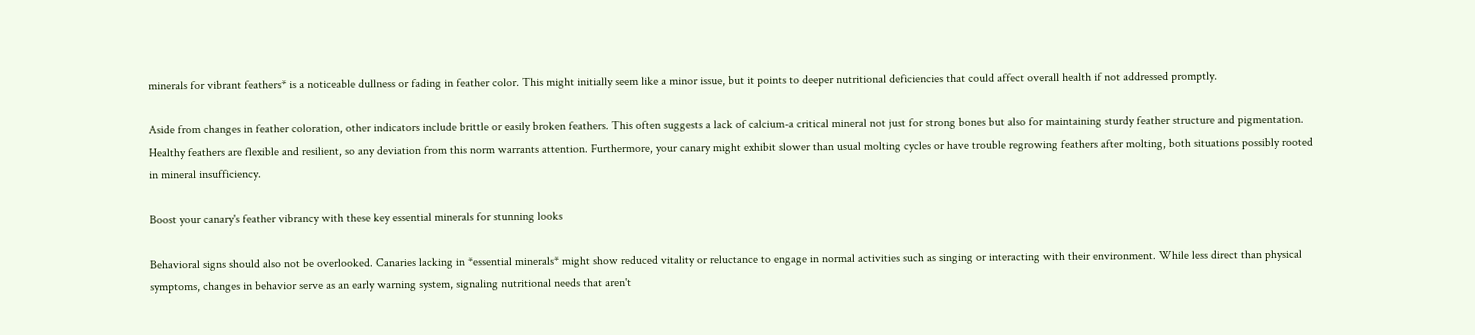minerals for vibrant feathers* is a noticeable dullness or fading in feather color. This might initially seem like a minor issue, but it points to deeper nutritional deficiencies that could affect overall health if not addressed promptly.

Aside from changes in feather coloration, other indicators include brittle or easily broken feathers. This often suggests a lack of calcium-a critical mineral not just for strong bones but also for maintaining sturdy feather structure and pigmentation. Healthy feathers are flexible and resilient, so any deviation from this norm warrants attention. Furthermore, your canary might exhibit slower than usual molting cycles or have trouble regrowing feathers after molting, both situations possibly rooted in mineral insufficiency.

Boost your canary's feather vibrancy with these key essential minerals for stunning looks

Behavioral signs should also not be overlooked. Canaries lacking in *essential minerals* might show reduced vitality or reluctance to engage in normal activities such as singing or interacting with their environment. While less direct than physical symptoms, changes in behavior serve as an early warning system, signaling nutritional needs that aren't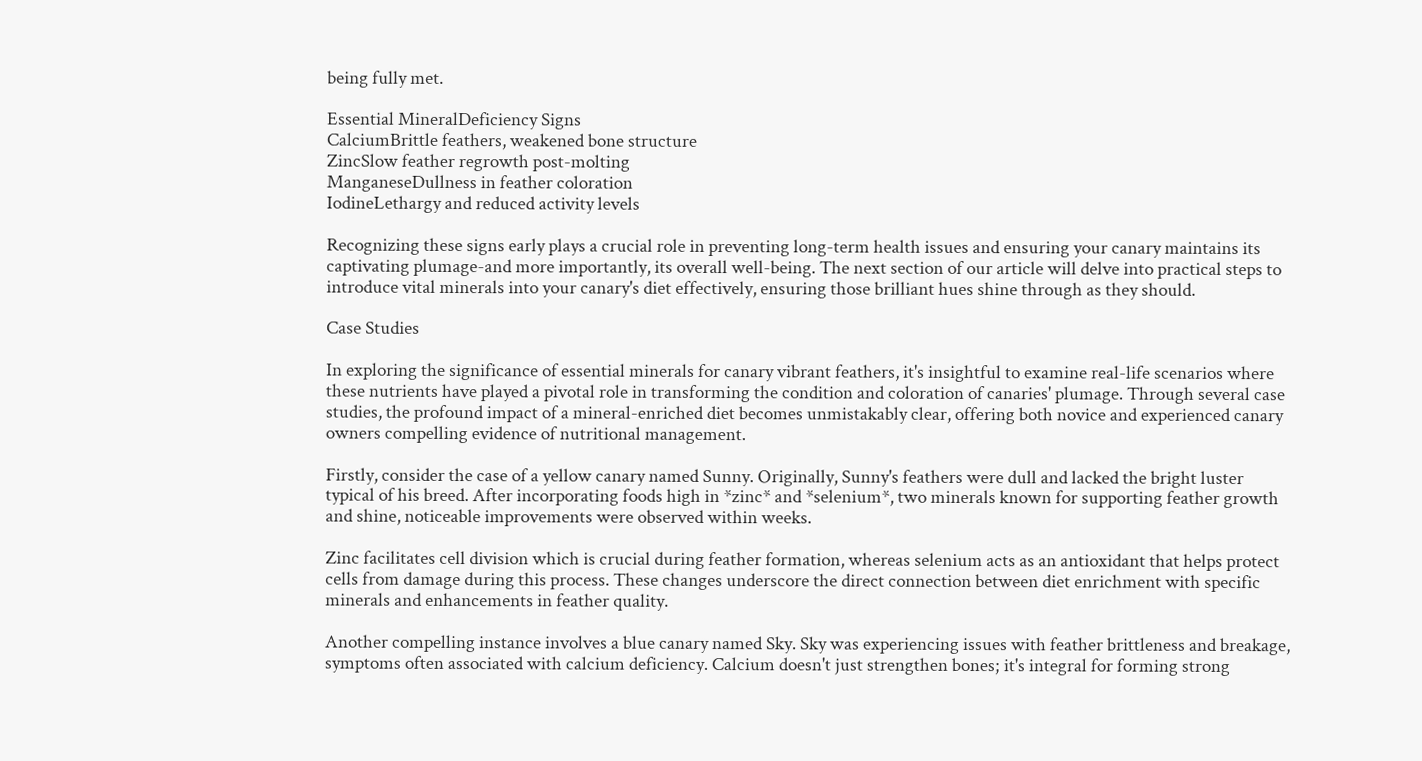being fully met.

Essential MineralDeficiency Signs
CalciumBrittle feathers, weakened bone structure
ZincSlow feather regrowth post-molting
ManganeseDullness in feather coloration
IodineLethargy and reduced activity levels

Recognizing these signs early plays a crucial role in preventing long-term health issues and ensuring your canary maintains its captivating plumage-and more importantly, its overall well-being. The next section of our article will delve into practical steps to introduce vital minerals into your canary's diet effectively, ensuring those brilliant hues shine through as they should.

Case Studies

In exploring the significance of essential minerals for canary vibrant feathers, it's insightful to examine real-life scenarios where these nutrients have played a pivotal role in transforming the condition and coloration of canaries' plumage. Through several case studies, the profound impact of a mineral-enriched diet becomes unmistakably clear, offering both novice and experienced canary owners compelling evidence of nutritional management.

Firstly, consider the case of a yellow canary named Sunny. Originally, Sunny's feathers were dull and lacked the bright luster typical of his breed. After incorporating foods high in *zinc* and *selenium*, two minerals known for supporting feather growth and shine, noticeable improvements were observed within weeks.

Zinc facilitates cell division which is crucial during feather formation, whereas selenium acts as an antioxidant that helps protect cells from damage during this process. These changes underscore the direct connection between diet enrichment with specific minerals and enhancements in feather quality.

Another compelling instance involves a blue canary named Sky. Sky was experiencing issues with feather brittleness and breakage, symptoms often associated with calcium deficiency. Calcium doesn't just strengthen bones; it's integral for forming strong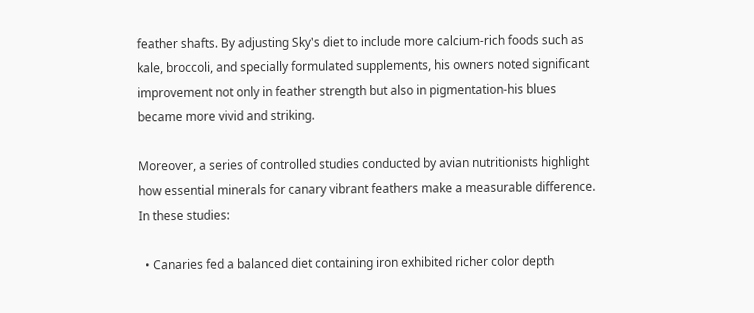feather shafts. By adjusting Sky's diet to include more calcium-rich foods such as kale, broccoli, and specially formulated supplements, his owners noted significant improvement not only in feather strength but also in pigmentation-his blues became more vivid and striking.

Moreover, a series of controlled studies conducted by avian nutritionists highlight how essential minerals for canary vibrant feathers make a measurable difference. In these studies:

  • Canaries fed a balanced diet containing iron exhibited richer color depth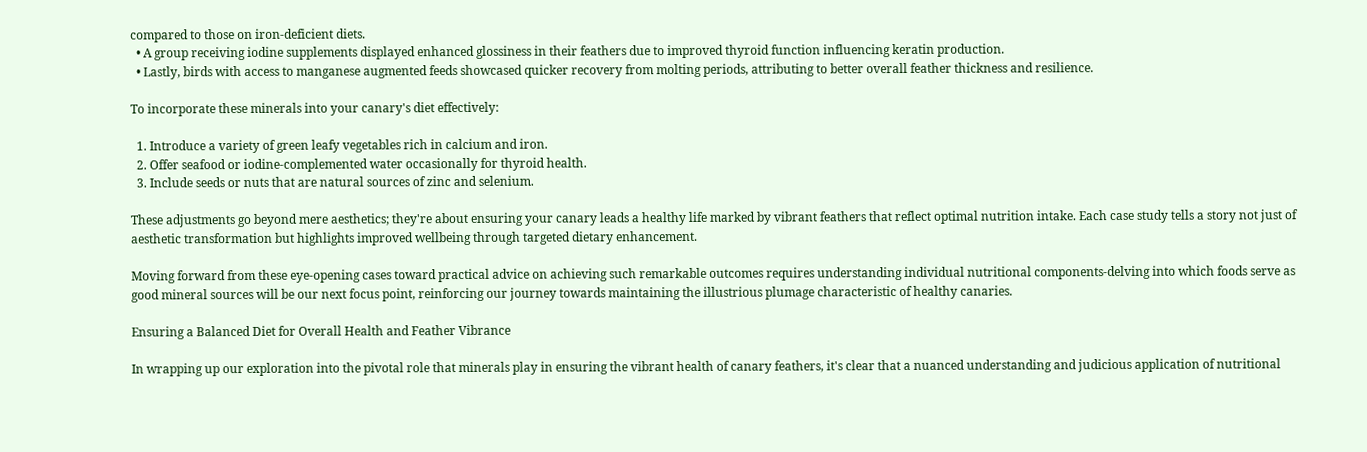compared to those on iron-deficient diets.
  • A group receiving iodine supplements displayed enhanced glossiness in their feathers due to improved thyroid function influencing keratin production.
  • Lastly, birds with access to manganese augmented feeds showcased quicker recovery from molting periods, attributing to better overall feather thickness and resilience.

To incorporate these minerals into your canary's diet effectively:

  1. Introduce a variety of green leafy vegetables rich in calcium and iron.
  2. Offer seafood or iodine-complemented water occasionally for thyroid health.
  3. Include seeds or nuts that are natural sources of zinc and selenium.

These adjustments go beyond mere aesthetics; they're about ensuring your canary leads a healthy life marked by vibrant feathers that reflect optimal nutrition intake. Each case study tells a story not just of aesthetic transformation but highlights improved wellbeing through targeted dietary enhancement.

Moving forward from these eye-opening cases toward practical advice on achieving such remarkable outcomes requires understanding individual nutritional components-delving into which foods serve as good mineral sources will be our next focus point, reinforcing our journey towards maintaining the illustrious plumage characteristic of healthy canaries.

Ensuring a Balanced Diet for Overall Health and Feather Vibrance

In wrapping up our exploration into the pivotal role that minerals play in ensuring the vibrant health of canary feathers, it's clear that a nuanced understanding and judicious application of nutritional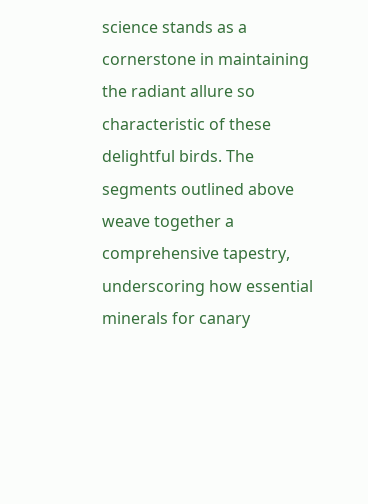science stands as a cornerstone in maintaining the radiant allure so characteristic of these delightful birds. The segments outlined above weave together a comprehensive tapestry, underscoring how essential minerals for canary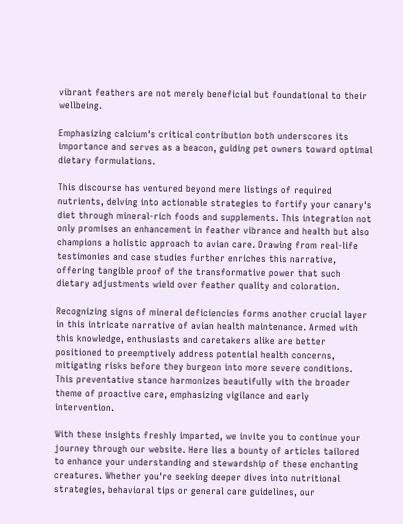vibrant feathers are not merely beneficial but foundational to their wellbeing.

Emphasizing calcium's critical contribution both underscores its importance and serves as a beacon, guiding pet owners toward optimal dietary formulations.

This discourse has ventured beyond mere listings of required nutrients, delving into actionable strategies to fortify your canary's diet through mineral-rich foods and supplements. This integration not only promises an enhancement in feather vibrance and health but also champions a holistic approach to avian care. Drawing from real-life testimonies and case studies further enriches this narrative, offering tangible proof of the transformative power that such dietary adjustments wield over feather quality and coloration.

Recognizing signs of mineral deficiencies forms another crucial layer in this intricate narrative of avian health maintenance. Armed with this knowledge, enthusiasts and caretakers alike are better positioned to preemptively address potential health concerns, mitigating risks before they burgeon into more severe conditions. This preventative stance harmonizes beautifully with the broader theme of proactive care, emphasizing vigilance and early intervention.

With these insights freshly imparted, we invite you to continue your journey through our website. Here lies a bounty of articles tailored to enhance your understanding and stewardship of these enchanting creatures. Whether you're seeking deeper dives into nutritional strategies, behavioral tips or general care guidelines, our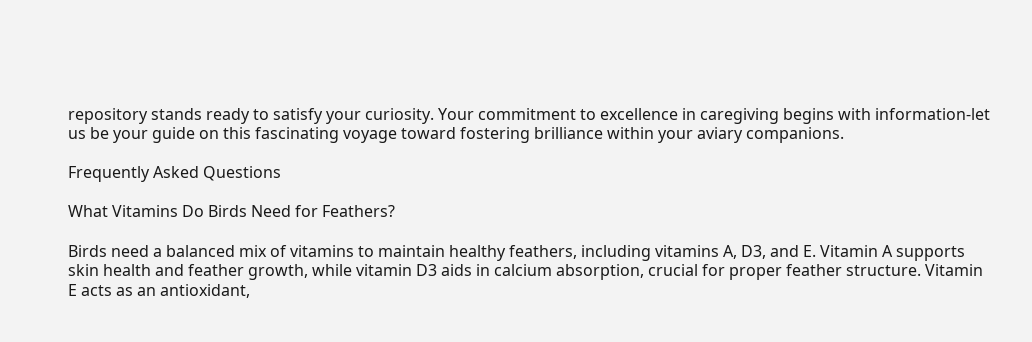repository stands ready to satisfy your curiosity. Your commitment to excellence in caregiving begins with information-let us be your guide on this fascinating voyage toward fostering brilliance within your aviary companions.

Frequently Asked Questions

What Vitamins Do Birds Need for Feathers?

Birds need a balanced mix of vitamins to maintain healthy feathers, including vitamins A, D3, and E. Vitamin A supports skin health and feather growth, while vitamin D3 aids in calcium absorption, crucial for proper feather structure. Vitamin E acts as an antioxidant,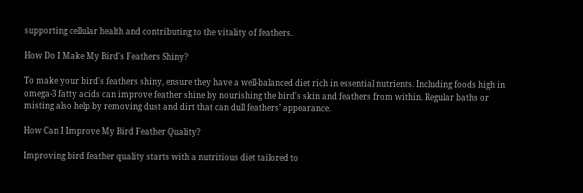supporting cellular health and contributing to the vitality of feathers.

How Do I Make My Bird's Feathers Shiny?

To make your bird's feathers shiny, ensure they have a well-balanced diet rich in essential nutrients. Including foods high in omega-3 fatty acids can improve feather shine by nourishing the bird's skin and feathers from within. Regular baths or misting also help by removing dust and dirt that can dull feathers’ appearance.

How Can I Improve My Bird Feather Quality?

Improving bird feather quality starts with a nutritious diet tailored to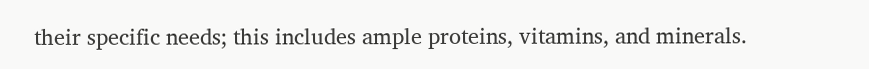their specific needs; this includes ample proteins, vitamins, and minerals.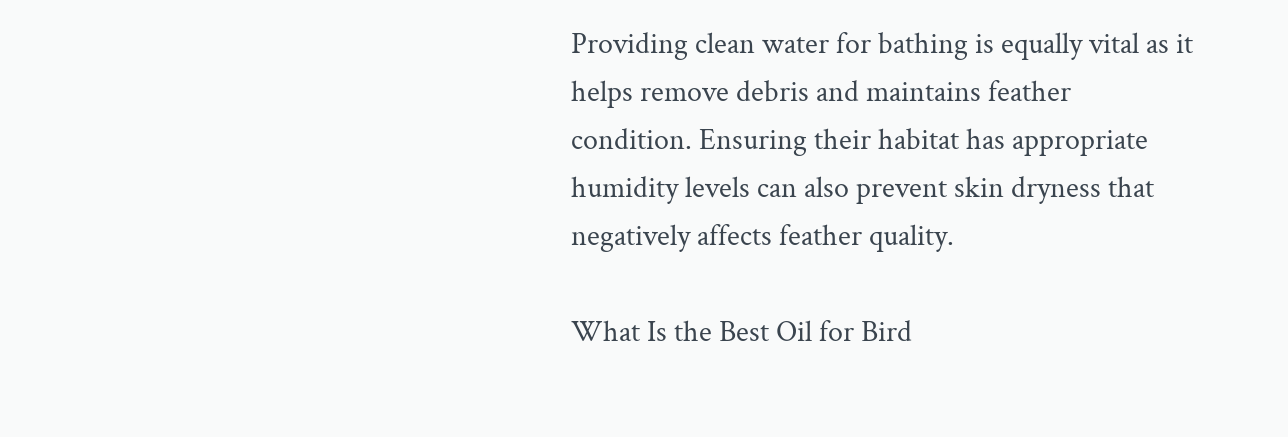Providing clean water for bathing is equally vital as it helps remove debris and maintains feather condition. Ensuring their habitat has appropriate humidity levels can also prevent skin dryness that negatively affects feather quality.

What Is the Best Oil for Bird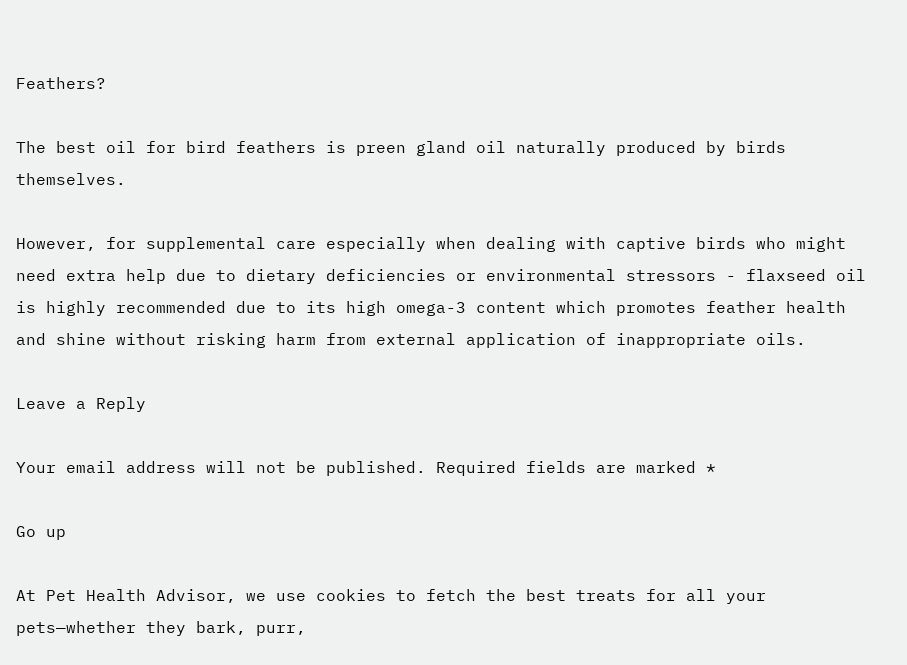Feathers?

The best oil for bird feathers is preen gland oil naturally produced by birds themselves.

However, for supplemental care especially when dealing with captive birds who might need extra help due to dietary deficiencies or environmental stressors - flaxseed oil is highly recommended due to its high omega-3 content which promotes feather health and shine without risking harm from external application of inappropriate oils.

Leave a Reply

Your email address will not be published. Required fields are marked *

Go up

At Pet Health Advisor, we use cookies to fetch the best treats for all your pets—whether they bark, purr,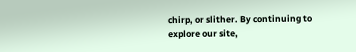chirp, or slither. By continuing to explore our site,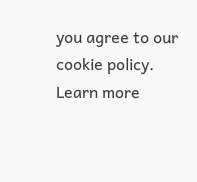you agree to our cookie policy. Learn more